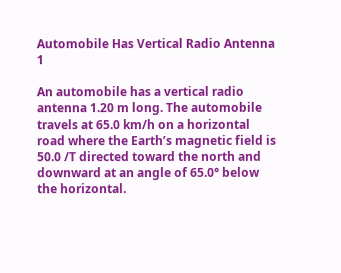Automobile Has Vertical Radio Antenna 1

An automobile has a vertical radio antenna 1.20 m long. The automobile travels at 65.0 km/h on a horizontal road where the Earth’s magnetic field is 50.0 /T directed toward the north and downward at an angle of 65.0° below the horizontal.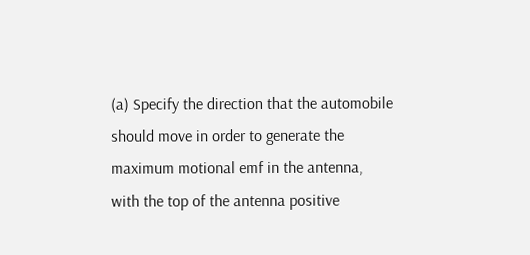(a) Specify the direction that the automobile should move in order to generate the maximum motional emf in the antenna, with the top of the antenna positive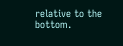relative to the bottom.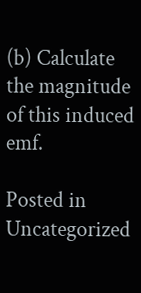(b) Calculate the magnitude of this induced emf.

Posted in Uncategorized